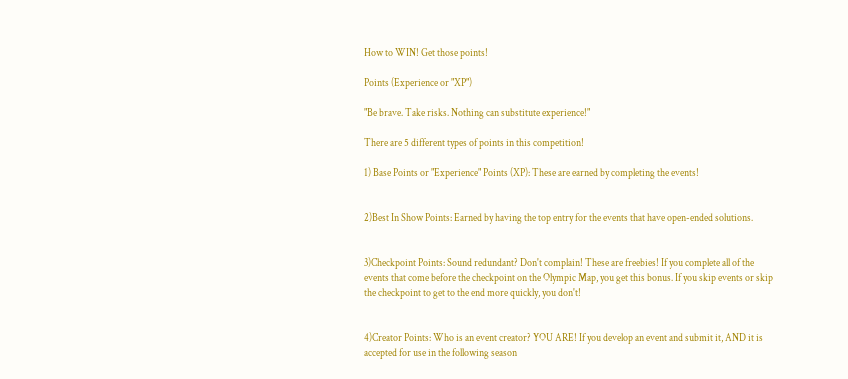How to WIN! Get those points!

Points (Experience or "XP")

"Be brave. Take risks. Nothing can substitute experience!"

There are 5 different types of points in this competition!

1) Base Points or "Experience" Points (XP): These are earned by completing the events!


2)Best In Show Points: Earned by having the top entry for the events that have open-ended solutions.


3)Checkpoint Points: Sound redundant? Don't complain! These are freebies! If you complete all of the events that come before the checkpoint on the Olympic Map, you get this bonus. If you skip events or skip the checkpoint to get to the end more quickly, you don't!


4)Creator Points: Who is an event creator? YOU ARE! If you develop an event and submit it, AND it is accepted for use in the following season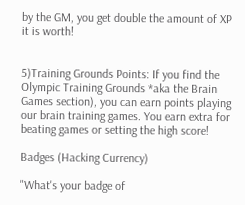by the GM, you get double the amount of XP it is worth!


5)Training Grounds Points: If you find the Olympic Training Grounds *aka the Brain Games section), you can earn points playing our brain training games. You earn extra for beating games or setting the high score!

Badges (Hacking Currency)

"What's your badge of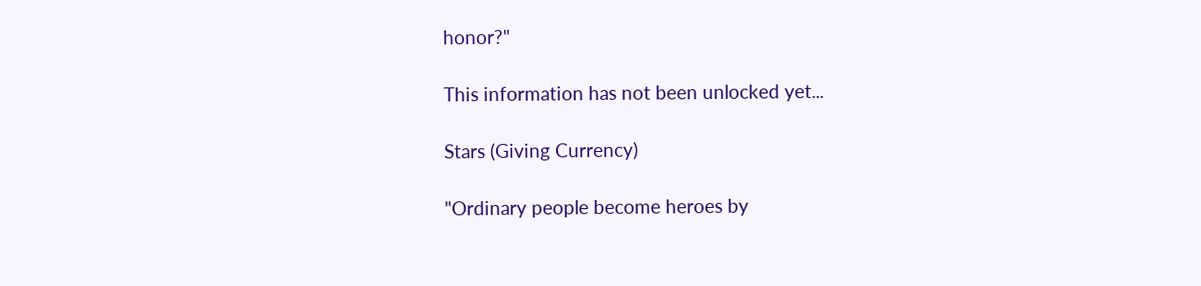honor?"

This information has not been unlocked yet...

Stars (Giving Currency)

"Ordinary people become heroes by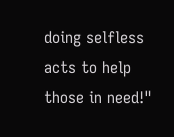doing selfless acts to help those in need!"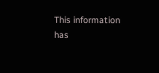This information has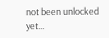not been unlocked yet...